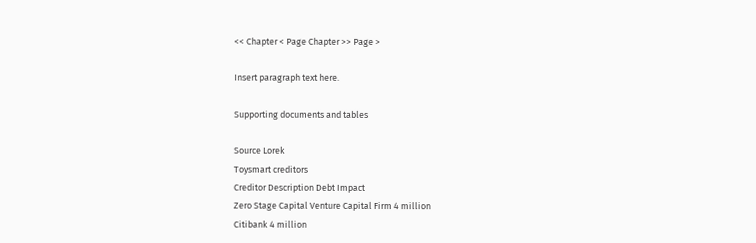<< Chapter < Page Chapter >> Page >

Insert paragraph text here.

Supporting documents and tables

Source Lorek
Toysmart creditors
Creditor Description Debt Impact
Zero Stage Capital Venture Capital Firm 4 million
Citibank 4 million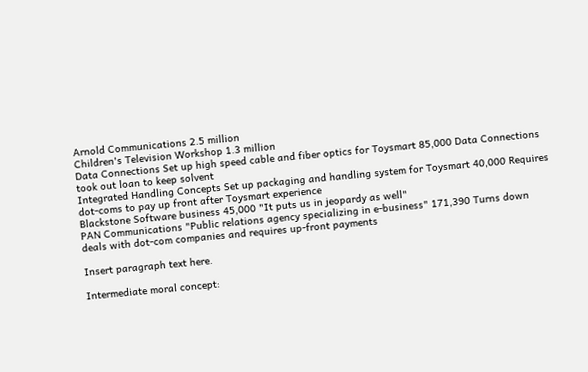Arnold Communications 2.5 million
Children's Television Workshop 1.3 million
Data Connections Set up high speed cable and fiber optics for Toysmart 85,000 Data Connections took out loan to keep solvent
Integrated Handling Concepts Set up packaging and handling system for Toysmart 40,000 Requires dot-coms to pay up front after Toysmart experience
Blackstone Software business 45,000 "It puts us in jeopardy as well"
PAN Communications "Public relations agency specializing in e-business" 171,390 Turns down deals with dot-com companies and requires up-front payments

Insert paragraph text here.

Intermediate moral concept: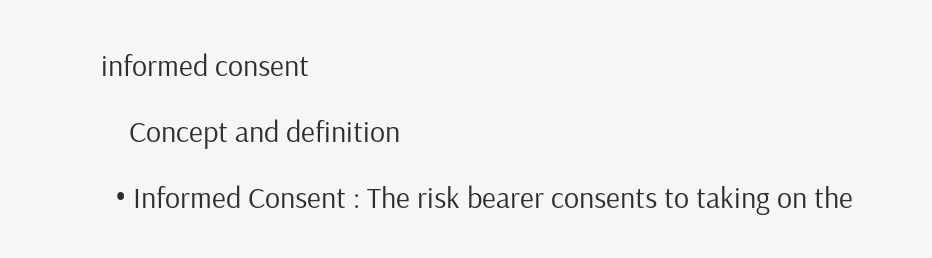informed consent

    Concept and definition

  • Informed Consent : The risk bearer consents to taking on the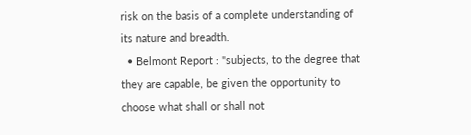risk on the basis of a complete understanding of its nature and breadth.
  • Belmont Report : "subjects, to the degree that they are capable, be given the opportunity to choose what shall or shall not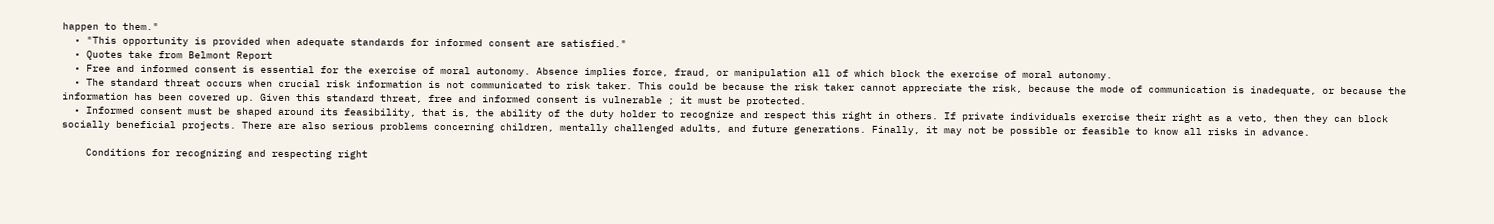happen to them."
  • "This opportunity is provided when adequate standards for informed consent are satisfied."
  • Quotes take from Belmont Report
  • Free and informed consent is essential for the exercise of moral autonomy. Absence implies force, fraud, or manipulation all of which block the exercise of moral autonomy.
  • The standard threat occurs when crucial risk information is not communicated to risk taker. This could be because the risk taker cannot appreciate the risk, because the mode of communication is inadequate, or because the information has been covered up. Given this standard threat, free and informed consent is vulnerable ; it must be protected.
  • Informed consent must be shaped around its feasibility, that is, the ability of the duty holder to recognize and respect this right in others. If private individuals exercise their right as a veto, then they can block socially beneficial projects. There are also serious problems concerning children, mentally challenged adults, and future generations. Finally, it may not be possible or feasible to know all risks in advance.

    Conditions for recognizing and respecting right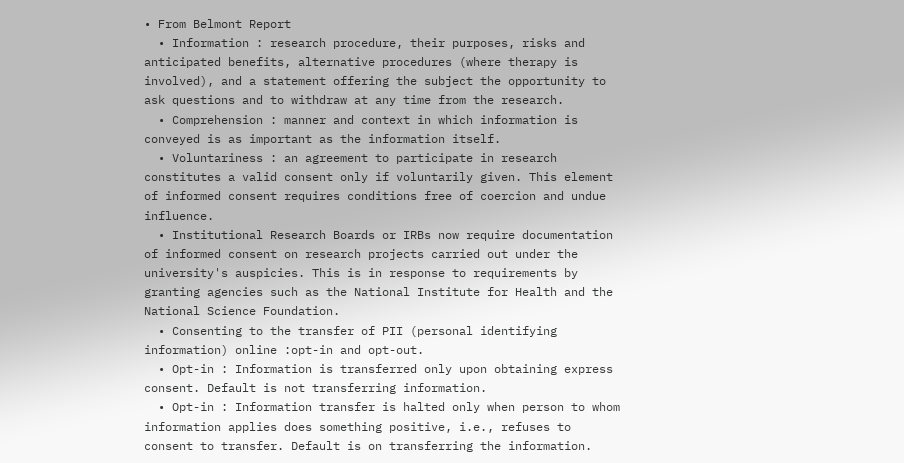• From Belmont Report
  • Information : research procedure, their purposes, risks and anticipated benefits, alternative procedures (where therapy is involved), and a statement offering the subject the opportunity to ask questions and to withdraw at any time from the research.
  • Comprehension : manner and context in which information is conveyed is as important as the information itself.
  • Voluntariness : an agreement to participate in research constitutes a valid consent only if voluntarily given. This element of informed consent requires conditions free of coercion and undue influence.
  • Institutional Research Boards or IRBs now require documentation of informed consent on research projects carried out under the university's auspicies. This is in response to requirements by granting agencies such as the National Institute for Health and the National Science Foundation.
  • Consenting to the transfer of PII (personal identifying information) online :opt-in and opt-out.
  • Opt-in : Information is transferred only upon obtaining express consent. Default is not transferring information.
  • Opt-in : Information transfer is halted only when person to whom information applies does something positive, i.e., refuses to consent to transfer. Default is on transferring the information.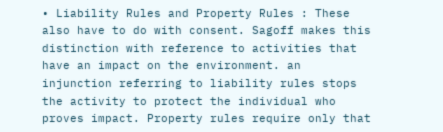• Liability Rules and Property Rules : These also have to do with consent. Sagoff makes this distinction with reference to activities that have an impact on the environment. an injunction referring to liability rules stops the activity to protect the individual who proves impact. Property rules require only that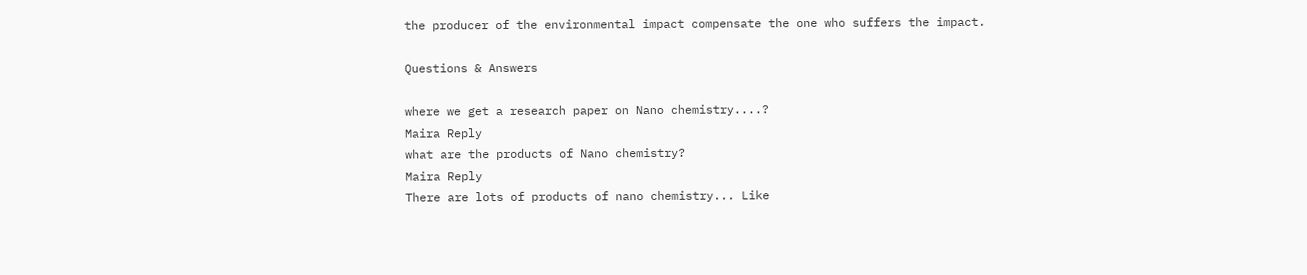the producer of the environmental impact compensate the one who suffers the impact.

Questions & Answers

where we get a research paper on Nano chemistry....?
Maira Reply
what are the products of Nano chemistry?
Maira Reply
There are lots of products of nano chemistry... Like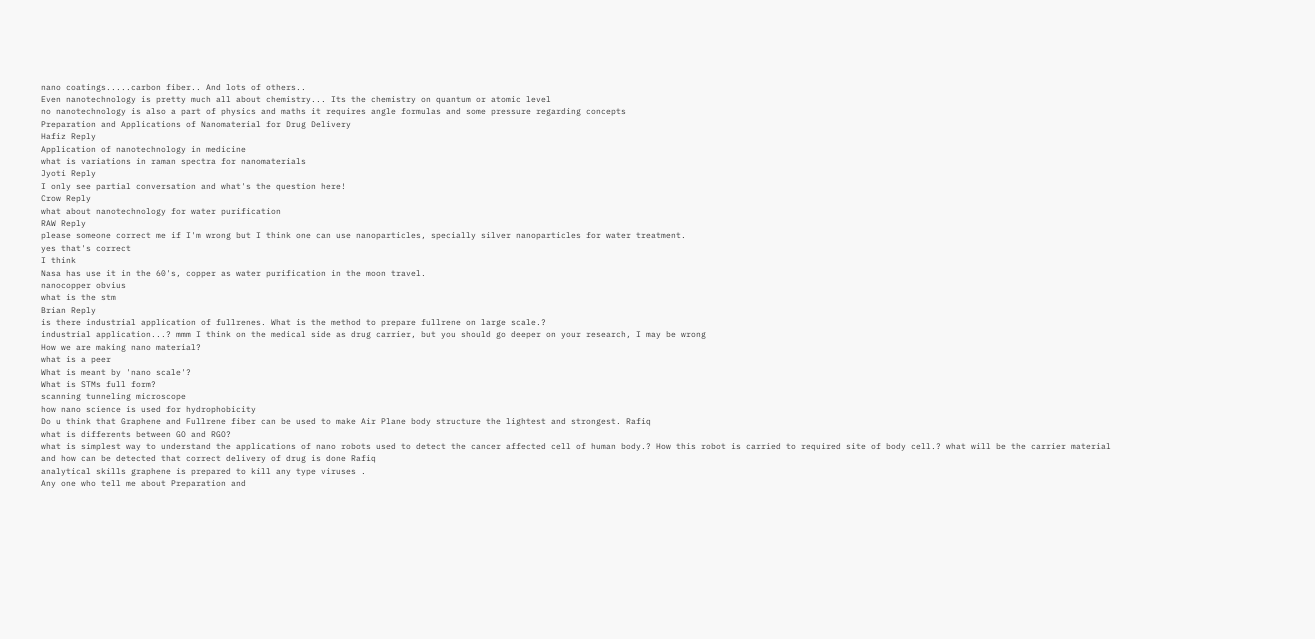nano coatings.....carbon fiber.. And lots of others..
Even nanotechnology is pretty much all about chemistry... Its the chemistry on quantum or atomic level
no nanotechnology is also a part of physics and maths it requires angle formulas and some pressure regarding concepts
Preparation and Applications of Nanomaterial for Drug Delivery
Hafiz Reply
Application of nanotechnology in medicine
what is variations in raman spectra for nanomaterials
Jyoti Reply
I only see partial conversation and what's the question here!
Crow Reply
what about nanotechnology for water purification
RAW Reply
please someone correct me if I'm wrong but I think one can use nanoparticles, specially silver nanoparticles for water treatment.
yes that's correct
I think
Nasa has use it in the 60's, copper as water purification in the moon travel.
nanocopper obvius
what is the stm
Brian Reply
is there industrial application of fullrenes. What is the method to prepare fullrene on large scale.?
industrial application...? mmm I think on the medical side as drug carrier, but you should go deeper on your research, I may be wrong
How we are making nano material?
what is a peer
What is meant by 'nano scale'?
What is STMs full form?
scanning tunneling microscope
how nano science is used for hydrophobicity
Do u think that Graphene and Fullrene fiber can be used to make Air Plane body structure the lightest and strongest. Rafiq
what is differents between GO and RGO?
what is simplest way to understand the applications of nano robots used to detect the cancer affected cell of human body.? How this robot is carried to required site of body cell.? what will be the carrier material and how can be detected that correct delivery of drug is done Rafiq
analytical skills graphene is prepared to kill any type viruses .
Any one who tell me about Preparation and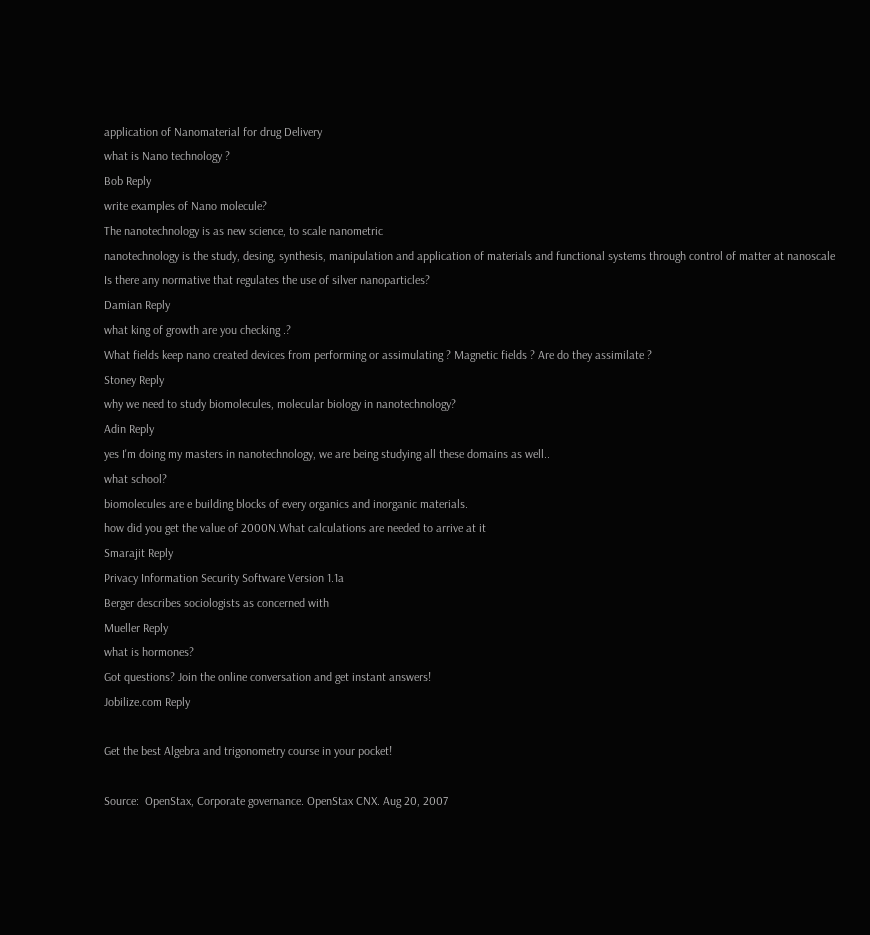application of Nanomaterial for drug Delivery
what is Nano technology ?
Bob Reply
write examples of Nano molecule?
The nanotechnology is as new science, to scale nanometric
nanotechnology is the study, desing, synthesis, manipulation and application of materials and functional systems through control of matter at nanoscale
Is there any normative that regulates the use of silver nanoparticles?
Damian Reply
what king of growth are you checking .?
What fields keep nano created devices from performing or assimulating ? Magnetic fields ? Are do they assimilate ?
Stoney Reply
why we need to study biomolecules, molecular biology in nanotechnology?
Adin Reply
yes I'm doing my masters in nanotechnology, we are being studying all these domains as well..
what school?
biomolecules are e building blocks of every organics and inorganic materials.
how did you get the value of 2000N.What calculations are needed to arrive at it
Smarajit Reply
Privacy Information Security Software Version 1.1a
Berger describes sociologists as concerned with
Mueller Reply
what is hormones?
Got questions? Join the online conversation and get instant answers!
Jobilize.com Reply

Get the best Algebra and trigonometry course in your pocket!

Source:  OpenStax, Corporate governance. OpenStax CNX. Aug 20, 2007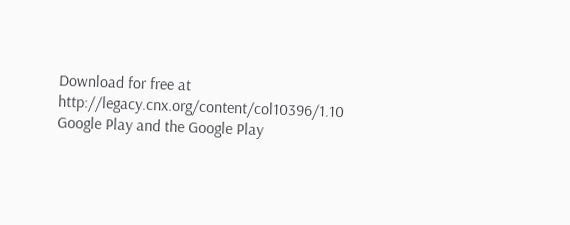Download for free at http://legacy.cnx.org/content/col10396/1.10
Google Play and the Google Play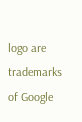logo are trademarks of Google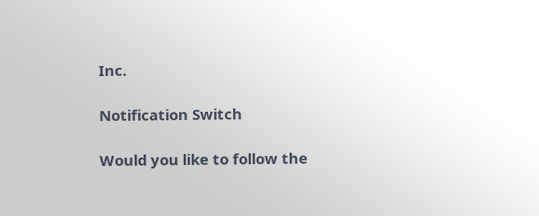Inc.

Notification Switch

Would you like to follow the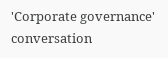'Corporate governance' conversation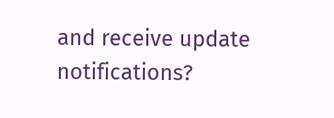and receive update notifications?